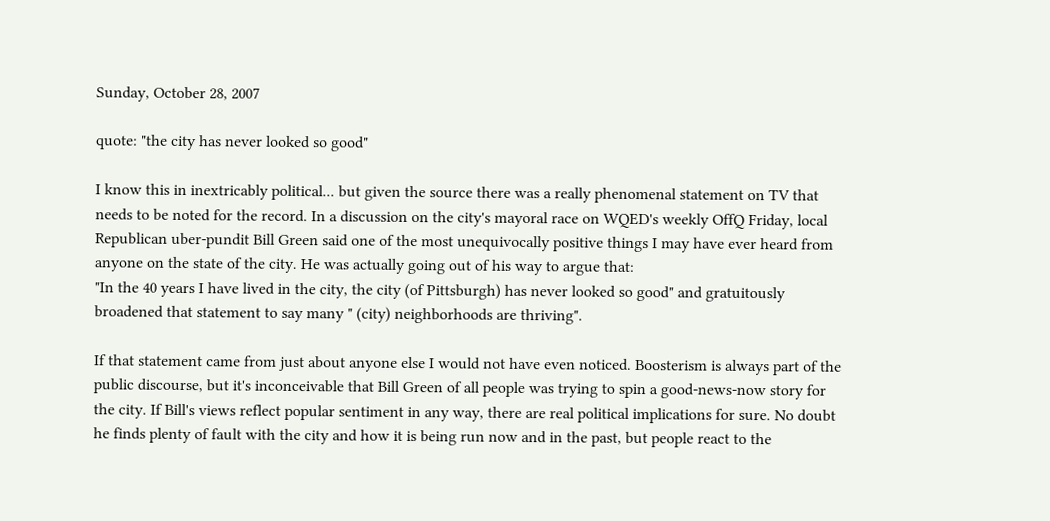Sunday, October 28, 2007

quote: "the city has never looked so good"

I know this in inextricably political... but given the source there was a really phenomenal statement on TV that needs to be noted for the record. In a discussion on the city's mayoral race on WQED's weekly OffQ Friday, local Republican uber-pundit Bill Green said one of the most unequivocally positive things I may have ever heard from anyone on the state of the city. He was actually going out of his way to argue that:
"In the 40 years I have lived in the city, the city (of Pittsburgh) has never looked so good" and gratuitously broadened that statement to say many " (city) neighborhoods are thriving".

If that statement came from just about anyone else I would not have even noticed. Boosterism is always part of the public discourse, but it's inconceivable that Bill Green of all people was trying to spin a good-news-now story for the city. If Bill's views reflect popular sentiment in any way, there are real political implications for sure. No doubt he finds plenty of fault with the city and how it is being run now and in the past, but people react to the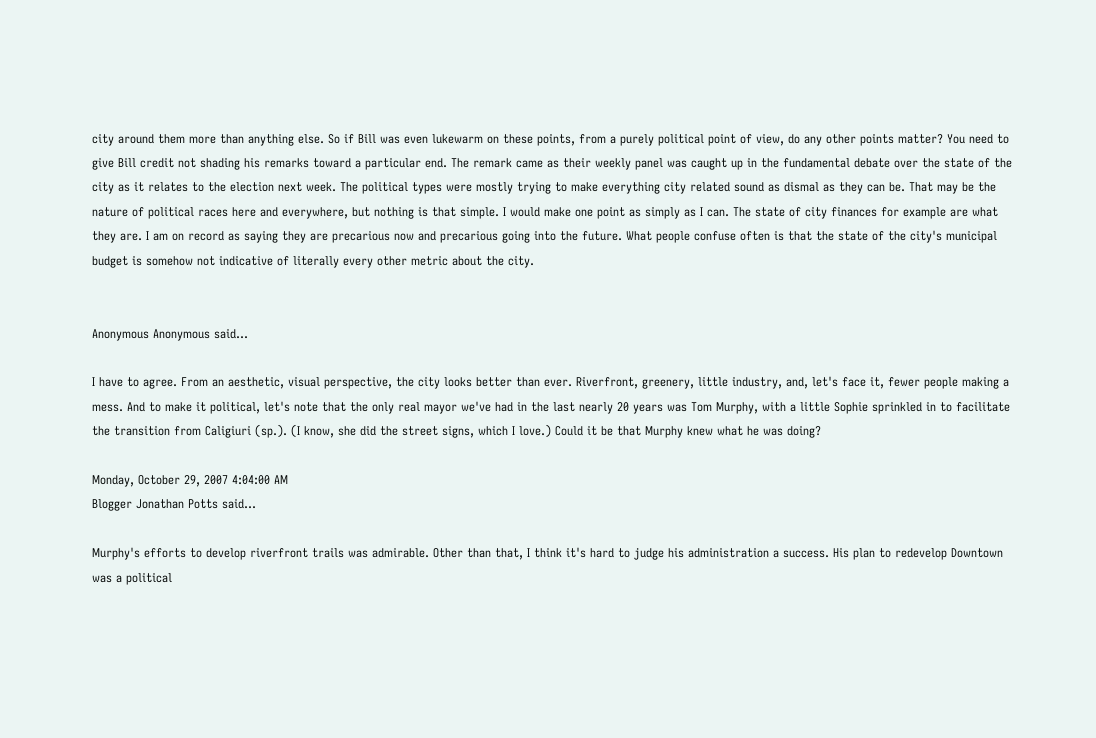city around them more than anything else. So if Bill was even lukewarm on these points, from a purely political point of view, do any other points matter? You need to give Bill credit not shading his remarks toward a particular end. The remark came as their weekly panel was caught up in the fundamental debate over the state of the city as it relates to the election next week. The political types were mostly trying to make everything city related sound as dismal as they can be. That may be the nature of political races here and everywhere, but nothing is that simple. I would make one point as simply as I can. The state of city finances for example are what they are. I am on record as saying they are precarious now and precarious going into the future. What people confuse often is that the state of the city's municipal budget is somehow not indicative of literally every other metric about the city.


Anonymous Anonymous said...

I have to agree. From an aesthetic, visual perspective, the city looks better than ever. Riverfront, greenery, little industry, and, let's face it, fewer people making a mess. And to make it political, let's note that the only real mayor we've had in the last nearly 20 years was Tom Murphy, with a little Sophie sprinkled in to facilitate the transition from Caligiuri (sp.). (I know, she did the street signs, which I love.) Could it be that Murphy knew what he was doing?

Monday, October 29, 2007 4:04:00 AM
Blogger Jonathan Potts said...

Murphy's efforts to develop riverfront trails was admirable. Other than that, I think it's hard to judge his administration a success. His plan to redevelop Downtown was a political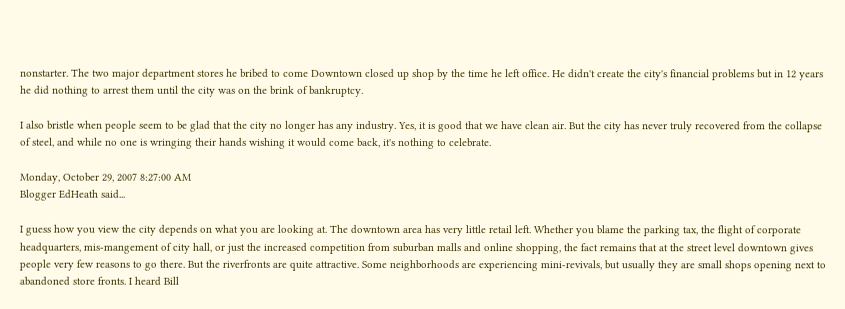nonstarter. The two major department stores he bribed to come Downtown closed up shop by the time he left office. He didn't create the city's financial problems but in 12 years he did nothing to arrest them until the city was on the brink of bankruptcy.

I also bristle when people seem to be glad that the city no longer has any industry. Yes, it is good that we have clean air. But the city has never truly recovered from the collapse of steel, and while no one is wringing their hands wishing it would come back, it's nothing to celebrate.

Monday, October 29, 2007 8:27:00 AM
Blogger EdHeath said...

I guess how you view the city depends on what you are looking at. The downtown area has very little retail left. Whether you blame the parking tax, the flight of corporate headquarters, mis-mangement of city hall, or just the increased competition from suburban malls and online shopping, the fact remains that at the street level downtown gives people very few reasons to go there. But the riverfronts are quite attractive. Some neighborhoods are experiencing mini-revivals, but usually they are small shops opening next to abandoned store fronts. I heard Bill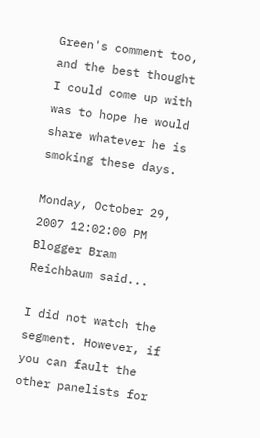Green's comment too, and the best thought I could come up with was to hope he would share whatever he is smoking these days.

Monday, October 29, 2007 12:02:00 PM
Blogger Bram Reichbaum said...

I did not watch the segment. However, if you can fault the other panelists for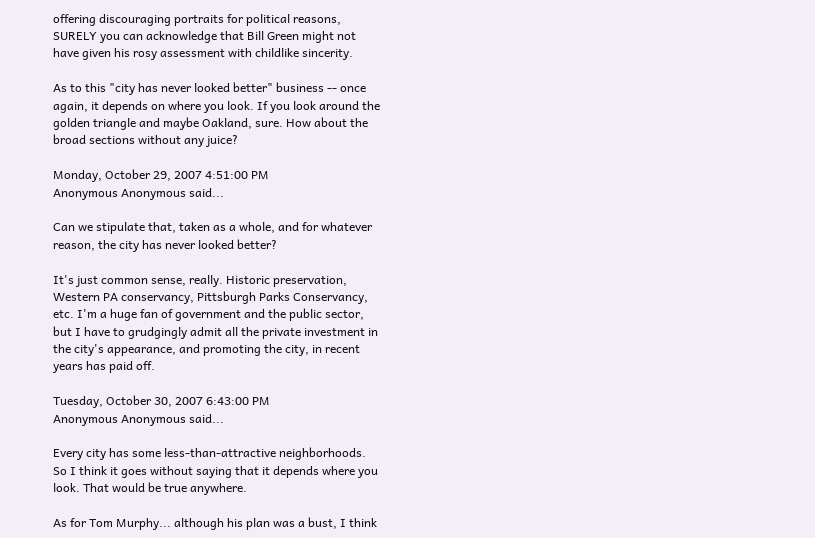offering discouraging portraits for political reasons, SURELY you can acknowledge that Bill Green might not have given his rosy assessment with childlike sincerity.

As to this "city has never looked better" business -- once again, it depends on where you look. If you look around the golden triangle and maybe Oakland, sure. How about the broad sections without any juice?

Monday, October 29, 2007 4:51:00 PM
Anonymous Anonymous said...

Can we stipulate that, taken as a whole, and for whatever reason, the city has never looked better?

It's just common sense, really. Historic preservation, Western PA conservancy, Pittsburgh Parks Conservancy, etc. I'm a huge fan of government and the public sector, but I have to grudgingly admit all the private investment in the city's appearance, and promoting the city, in recent years has paid off.

Tuesday, October 30, 2007 6:43:00 PM
Anonymous Anonymous said...

Every city has some less-than-attractive neighborhoods. So I think it goes without saying that it depends where you look. That would be true anywhere.

As for Tom Murphy... although his plan was a bust, I think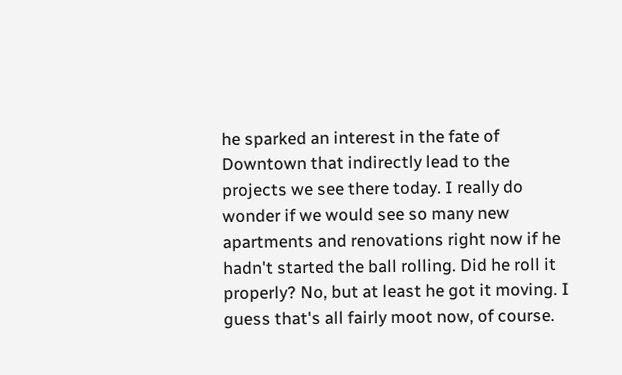he sparked an interest in the fate of Downtown that indirectly lead to the projects we see there today. I really do wonder if we would see so many new apartments and renovations right now if he hadn't started the ball rolling. Did he roll it properly? No, but at least he got it moving. I guess that's all fairly moot now, of course.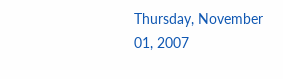Thursday, November 01, 2007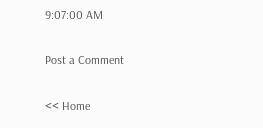9:07:00 AM

Post a Comment

<< Home